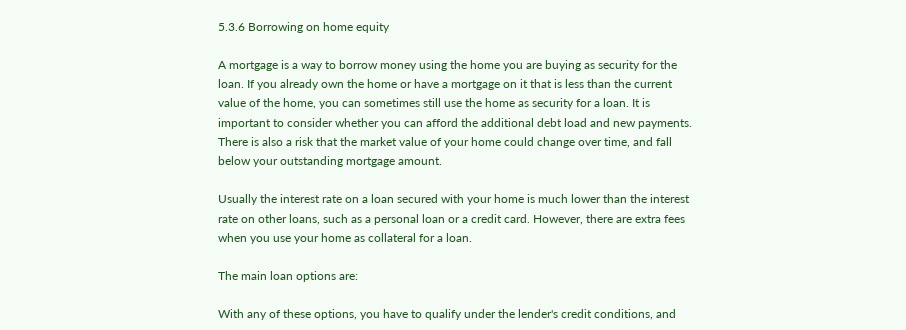5.3.6 Borrowing on home equity

A mortgage is a way to borrow money using the home you are buying as security for the loan. If you already own the home or have a mortgage on it that is less than the current value of the home, you can sometimes still use the home as security for a loan. It is important to consider whether you can afford the additional debt load and new payments. There is also a risk that the market value of your home could change over time, and fall below your outstanding mortgage amount.

Usually the interest rate on a loan secured with your home is much lower than the interest rate on other loans, such as a personal loan or a credit card. However, there are extra fees when you use your home as collateral for a loan.

The main loan options are:

With any of these options, you have to qualify under the lender's credit conditions, and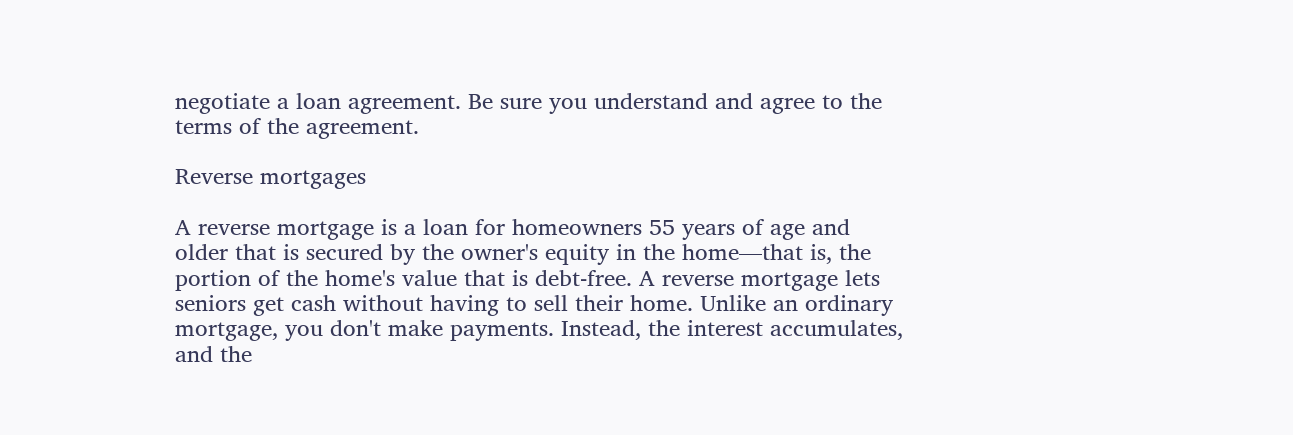negotiate a loan agreement. Be sure you understand and agree to the terms of the agreement.

Reverse mortgages

A reverse mortgage is a loan for homeowners 55 years of age and older that is secured by the owner's equity in the home—that is, the portion of the home's value that is debt-free. A reverse mortgage lets seniors get cash without having to sell their home. Unlike an ordinary mortgage, you don't make payments. Instead, the interest accumulates, and the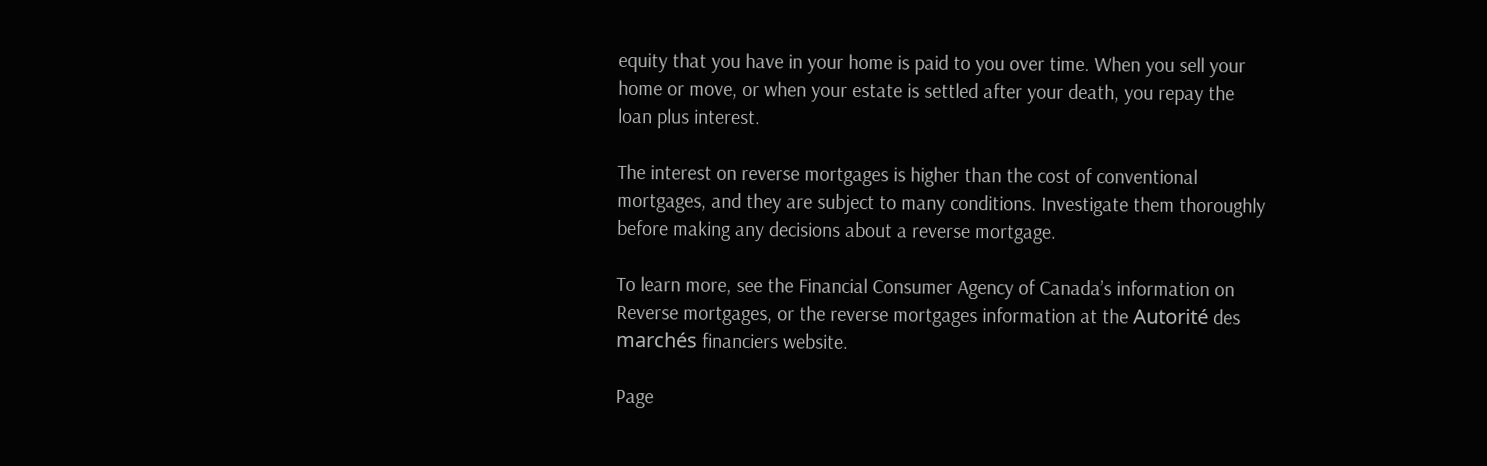equity that you have in your home is paid to you over time. When you sell your home or move, or when your estate is settled after your death, you repay the loan plus interest.

The interest on reverse mortgages is higher than the cost of conventional mortgages, and they are subject to many conditions. Investigate them thoroughly before making any decisions about a reverse mortgage.

To learn more, see the Financial Consumer Agency of Canada’s information on Reverse mortgages, or the reverse mortgages information at the Autorité des marchés financiers website.

Page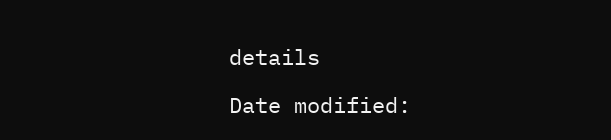details

Date modified: